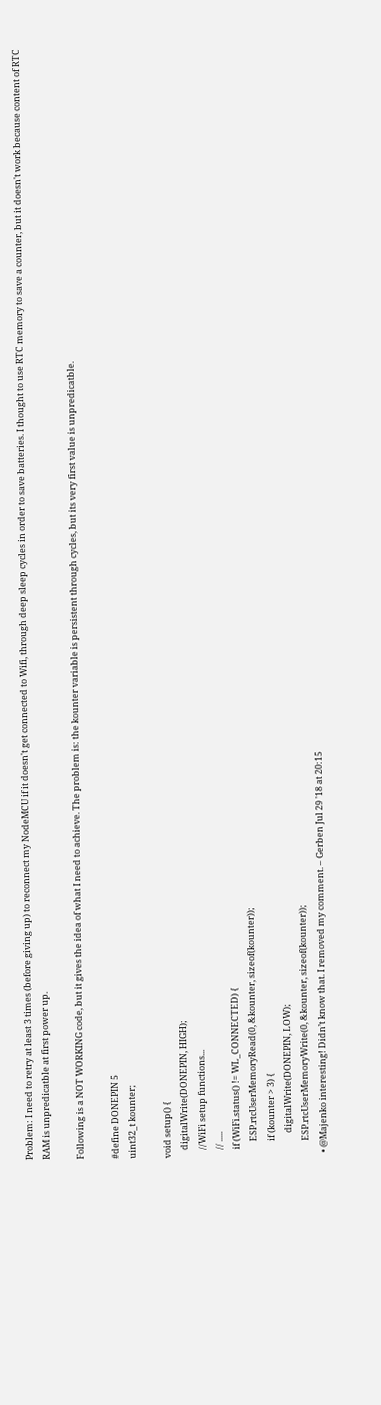Problem: I need to retry at least 3 times (before giving up) to reconnect my NodeMCU if it doesn't get connected to Wifi, through deep sleep cycles in order to save batteries. I thought to use RTC memory to save a counter, but it doesn't work because content of RTC RAM is unpredicatble at first power up.

Following is a NOT WORKING code, but it gives the idea of what I need to achieve. The problem is: the kounter variable is persistent through cycles, but its very first value is unpredicatble.

#define DONEPIN 5
uint32_t kounter;

void setup() {
    digitalWrite(DONEPIN, HIGH);
    //WiFi setup functions...
    // .....
    if (WiFi.status() != WL_CONNECTED) {
        ESP.rtcUserMemoryRead(0, &kounter, sizeof(kounter));
        if (kounter > 3) {
            digitalWrite(DONEPIN, LOW);
        ESP.rtcUserMemoryWrite(0, &kounter, sizeof(kounter));
  • @Majenko interesting! Didn’t know that. I removed my comment. – Gerben Jul 29 '18 at 20:15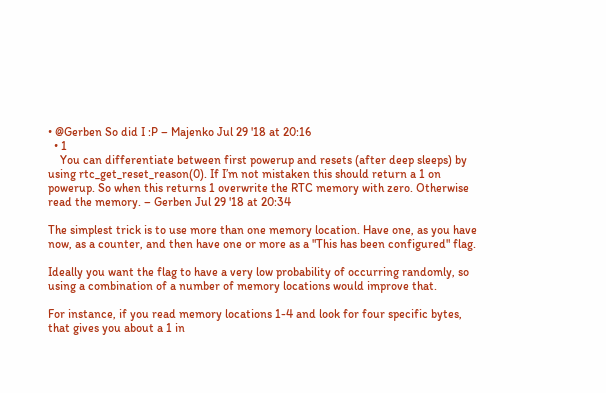• @Gerben So did I :P – Majenko Jul 29 '18 at 20:16
  • 1
    You can differentiate between first powerup and resets (after deep sleeps) by using rtc_get_reset_reason(0). If I’m not mistaken this should return a 1 on powerup. So when this returns 1 overwrite the RTC memory with zero. Otherwise read the memory. – Gerben Jul 29 '18 at 20:34

The simplest trick is to use more than one memory location. Have one, as you have now, as a counter, and then have one or more as a "This has been configured" flag.

Ideally you want the flag to have a very low probability of occurring randomly, so using a combination of a number of memory locations would improve that.

For instance, if you read memory locations 1-4 and look for four specific bytes, that gives you about a 1 in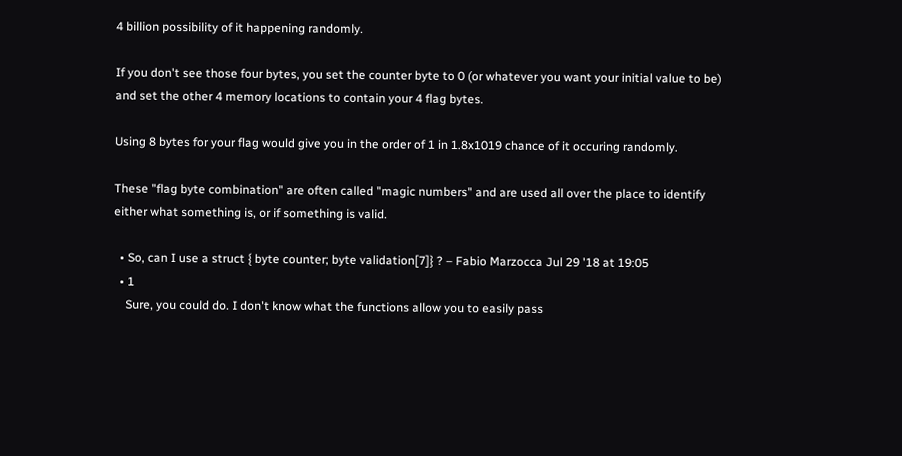4 billion possibility of it happening randomly.

If you don't see those four bytes, you set the counter byte to 0 (or whatever you want your initial value to be) and set the other 4 memory locations to contain your 4 flag bytes.

Using 8 bytes for your flag would give you in the order of 1 in 1.8x1019 chance of it occuring randomly.

These "flag byte combination" are often called "magic numbers" and are used all over the place to identify either what something is, or if something is valid.

  • So, can I use a struct { byte counter; byte validation[7]} ? – Fabio Marzocca Jul 29 '18 at 19:05
  • 1
    Sure, you could do. I don't know what the functions allow you to easily pass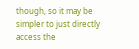though, so it may be simpler to just directly access the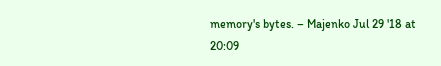memory's bytes. – Majenko Jul 29 '18 at 20:09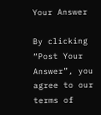Your Answer

By clicking “Post Your Answer”, you agree to our terms of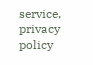service, privacy policy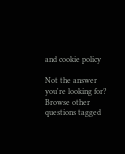and cookie policy

Not the answer you're looking for? Browse other questions tagged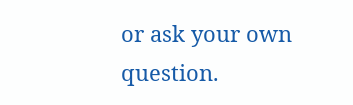or ask your own question.